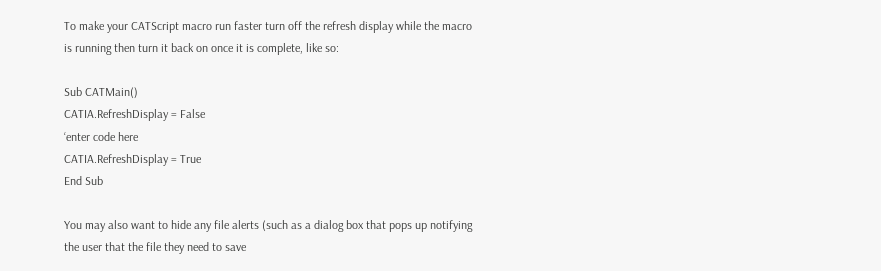To make your CATScript macro run faster turn off the refresh display while the macro is running then turn it back on once it is complete, like so:

Sub CATMain()
CATIA.RefreshDisplay = False
‘enter code here
CATIA.RefreshDisplay = True
End Sub

You may also want to hide any file alerts (such as a dialog box that pops up notifying the user that the file they need to save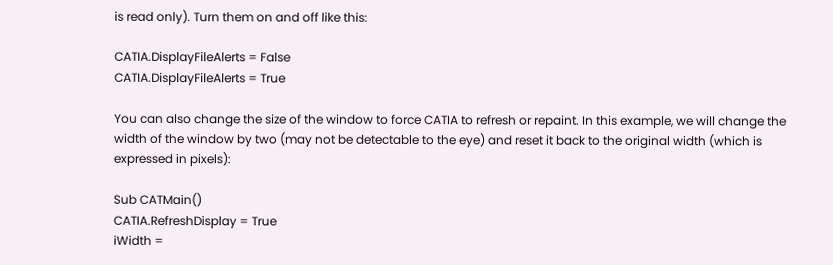is read only). Turn them on and off like this:

CATIA.DisplayFileAlerts = False
CATIA.DisplayFileAlerts = True

You can also change the size of the window to force CATIA to refresh or repaint. In this example, we will change the width of the window by two (may not be detectable to the eye) and reset it back to the original width (which is expressed in pixels):

Sub CATMain()
CATIA.RefreshDisplay = True
iWidth =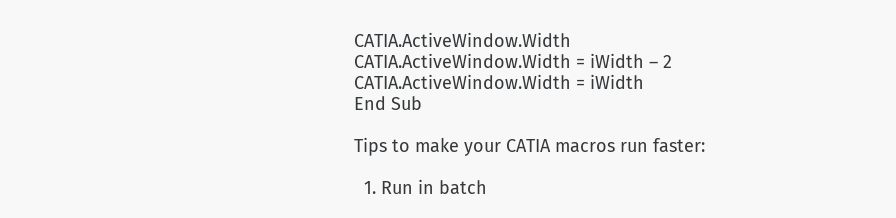CATIA.ActiveWindow.Width
CATIA.ActiveWindow.Width = iWidth – 2
CATIA.ActiveWindow.Width = iWidth
End Sub

Tips to make your CATIA macros run faster:

  1. Run in batch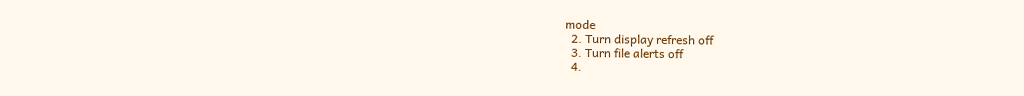mode
  2. Turn display refresh off
  3. Turn file alerts off
  4.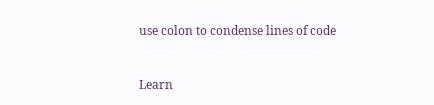use colon to condense lines of code


Learn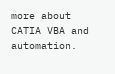more about CATIA VBA and automation.